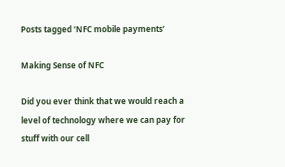Posts tagged ‘NFC mobile payments’

Making Sense of NFC

Did you ever think that we would reach a level of technology where we can pay for stuff with our cell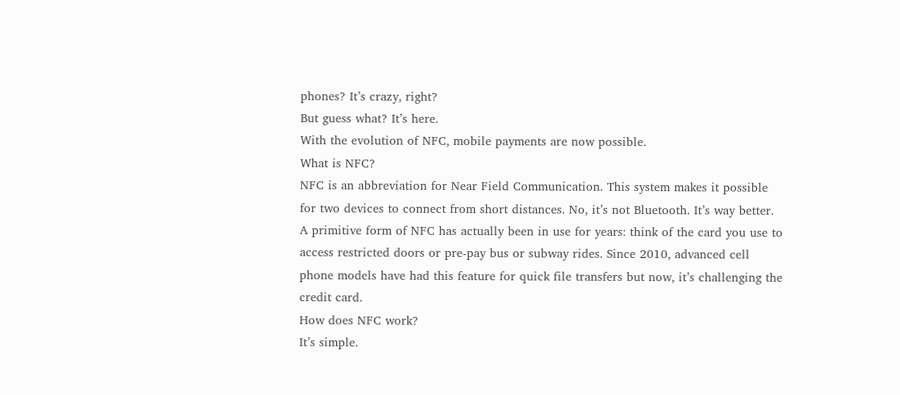phones? It’s crazy, right?
But guess what? It’s here.
With the evolution of NFC, mobile payments are now possible.
What is NFC?
NFC is an abbreviation for Near Field Communication. This system makes it possible for two devices to connect from short distances. No, it’s not Bluetooth. It’s way better. A primitive form of NFC has actually been in use for years: think of the card you use to access restricted doors or pre-pay bus or subway rides. Since 2010, advanced cell phone models have had this feature for quick file transfers but now, it’s challenging the credit card.
How does NFC work?
It’s simple.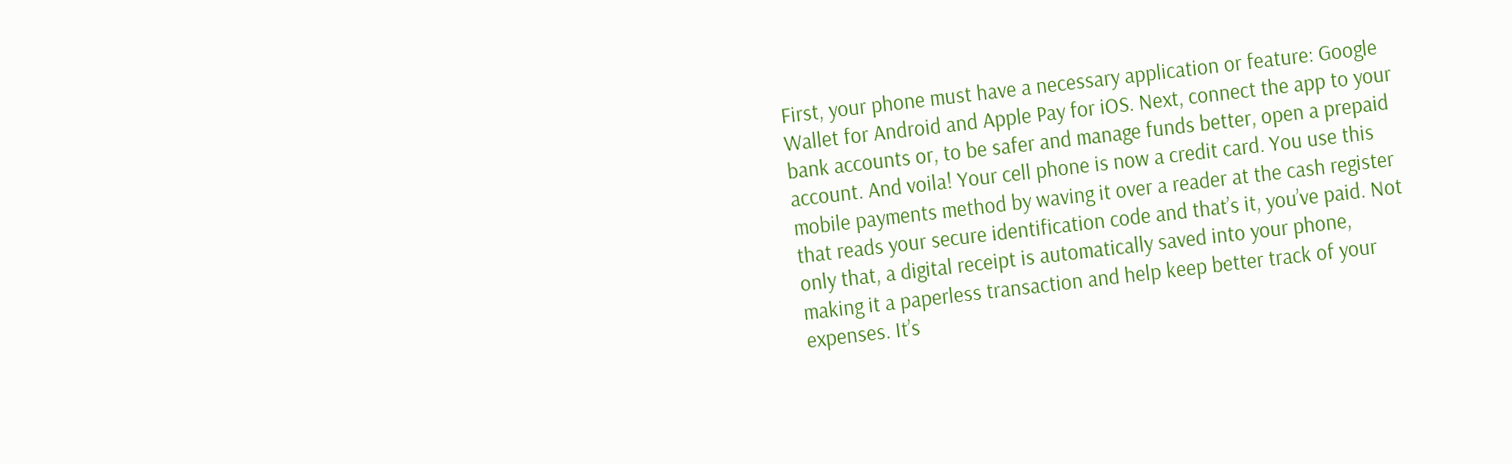First, your phone must have a necessary application or feature: Google Wallet for Android and Apple Pay for iOS. Next, connect the app to your bank accounts or, to be safer and manage funds better, open a prepaid account. And voila! Your cell phone is now a credit card. You use this mobile payments method by waving it over a reader at the cash register that reads your secure identification code and that’s it, you’ve paid. Not only that, a digital receipt is automatically saved into your phone, making it a paperless transaction and help keep better track of your expenses. It’s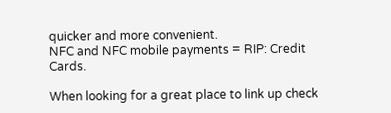quicker and more convenient.
NFC and NFC mobile payments = RIP: Credit Cards.

When looking for a great place to link up check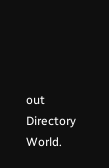out Directory World.